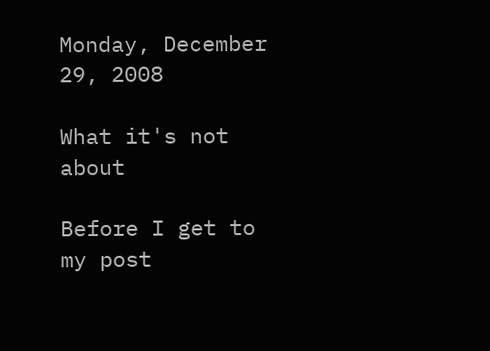Monday, December 29, 2008

What it's not about

Before I get to my post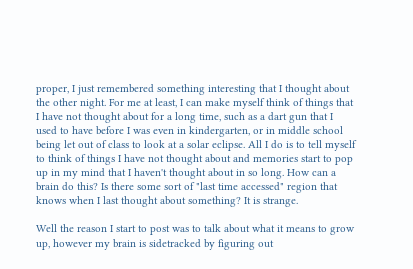proper, I just remembered something interesting that I thought about the other night. For me at least, I can make myself think of things that I have not thought about for a long time, such as a dart gun that I used to have before I was even in kindergarten, or in middle school being let out of class to look at a solar eclipse. All I do is to tell myself to think of things I have not thought about and memories start to pop up in my mind that I haven't thought about in so long. How can a brain do this? Is there some sort of "last time accessed" region that knows when I last thought about something? It is strange.

Well the reason I start to post was to talk about what it means to grow up, however my brain is sidetracked by figuring out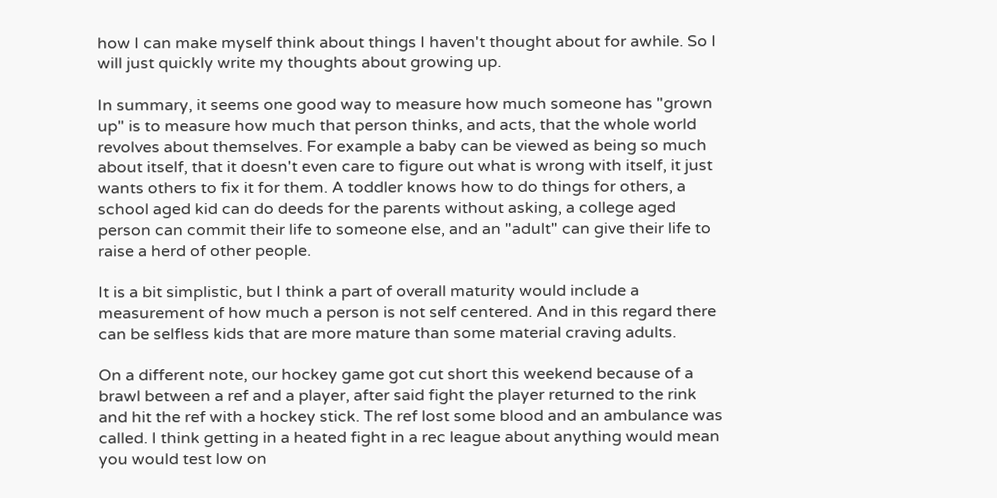how I can make myself think about things I haven't thought about for awhile. So I will just quickly write my thoughts about growing up.

In summary, it seems one good way to measure how much someone has "grown up" is to measure how much that person thinks, and acts, that the whole world revolves about themselves. For example a baby can be viewed as being so much about itself, that it doesn't even care to figure out what is wrong with itself, it just wants others to fix it for them. A toddler knows how to do things for others, a school aged kid can do deeds for the parents without asking, a college aged person can commit their life to someone else, and an "adult" can give their life to raise a herd of other people.

It is a bit simplistic, but I think a part of overall maturity would include a measurement of how much a person is not self centered. And in this regard there can be selfless kids that are more mature than some material craving adults.

On a different note, our hockey game got cut short this weekend because of a brawl between a ref and a player, after said fight the player returned to the rink and hit the ref with a hockey stick. The ref lost some blood and an ambulance was called. I think getting in a heated fight in a rec league about anything would mean you would test low on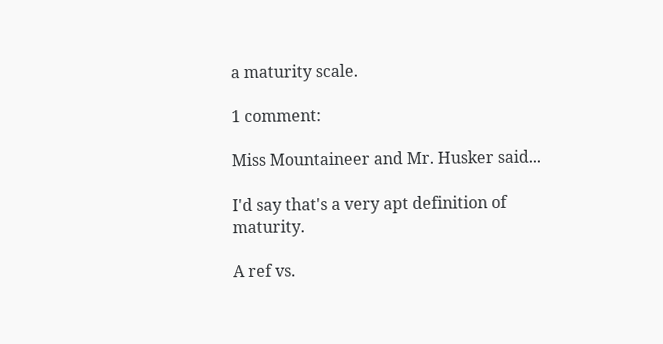a maturity scale.

1 comment:

Miss Mountaineer and Mr. Husker said...

I'd say that's a very apt definition of maturity.

A ref vs.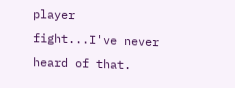player fight...I've never heard of that.